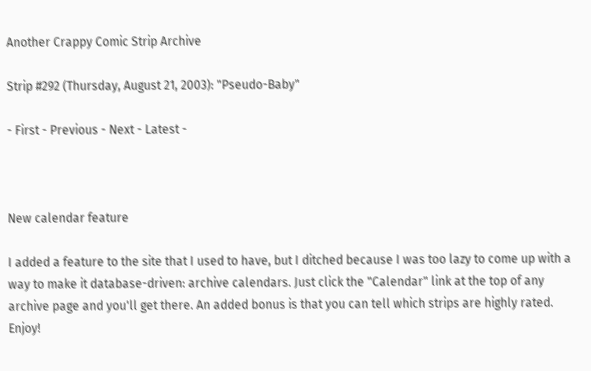Another Crappy Comic Strip Archive

Strip #292 (Thursday, August 21, 2003): "Pseudo-Baby"

- First - Previous - Next - Latest -



New calendar feature

I added a feature to the site that I used to have, but I ditched because I was too lazy to come up with a way to make it database-driven: archive calendars. Just click the "Calendar" link at the top of any archive page and you'll get there. An added bonus is that you can tell which strips are highly rated. Enjoy!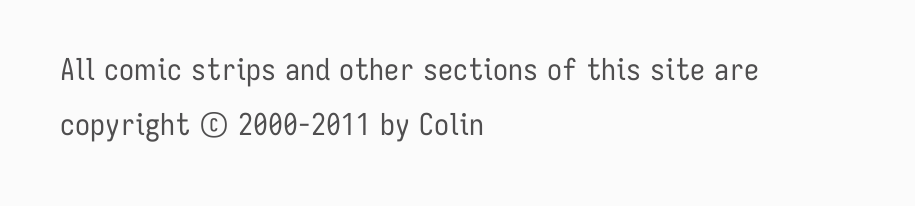All comic strips and other sections of this site are copyright © 2000-2011 by Colin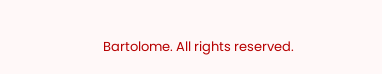Bartolome. All rights reserved.